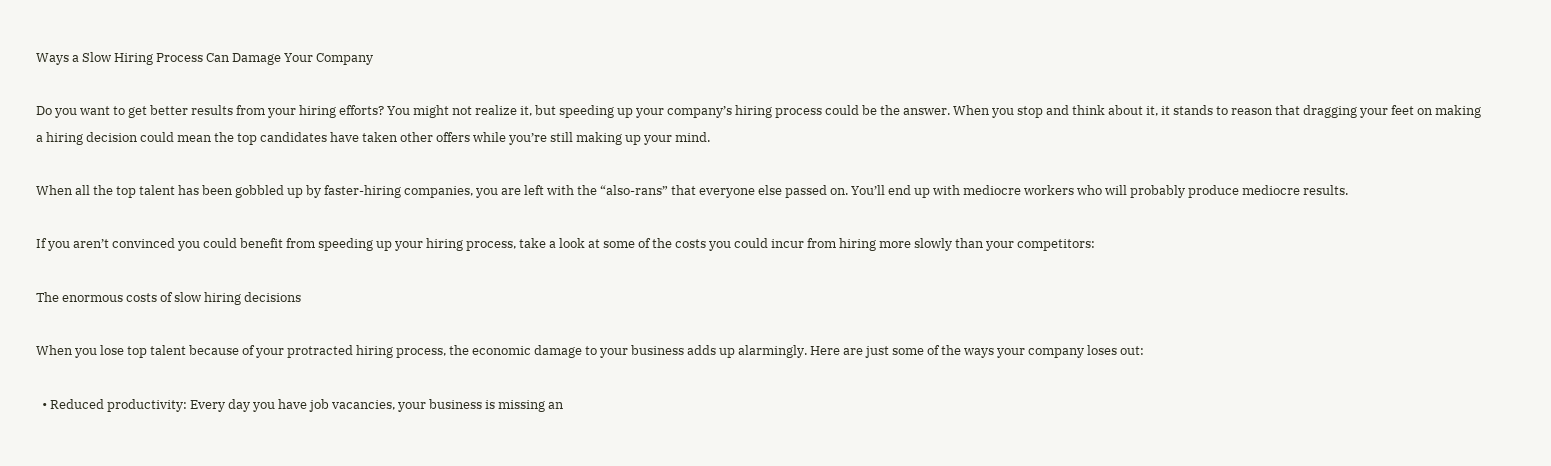Ways a Slow Hiring Process Can Damage Your Company

Do you want to get better results from your hiring efforts? You might not realize it, but speeding up your company’s hiring process could be the answer. When you stop and think about it, it stands to reason that dragging your feet on making a hiring decision could mean the top candidates have taken other offers while you’re still making up your mind.

When all the top talent has been gobbled up by faster-hiring companies, you are left with the “also-rans” that everyone else passed on. You’ll end up with mediocre workers who will probably produce mediocre results.

If you aren’t convinced you could benefit from speeding up your hiring process, take a look at some of the costs you could incur from hiring more slowly than your competitors:

The enormous costs of slow hiring decisions

When you lose top talent because of your protracted hiring process, the economic damage to your business adds up alarmingly. Here are just some of the ways your company loses out:

  • Reduced productivity: Every day you have job vacancies, your business is missing an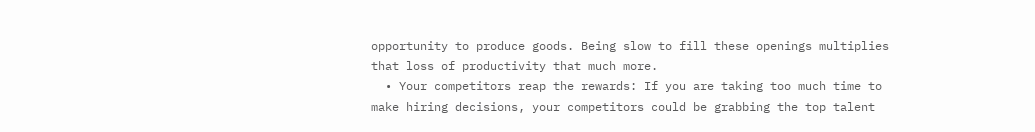opportunity to produce goods. Being slow to fill these openings multiplies that loss of productivity that much more.
  • Your competitors reap the rewards: If you are taking too much time to make hiring decisions, your competitors could be grabbing the top talent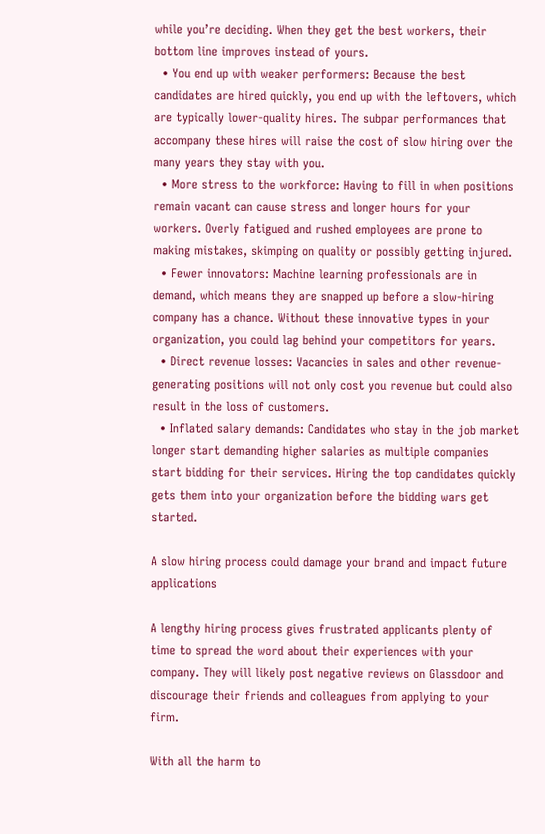while you’re deciding. When they get the best workers, their bottom line improves instead of yours.
  • You end up with weaker performers: Because the best candidates are hired quickly, you end up with the leftovers, which are typically lower-quality hires. The subpar performances that accompany these hires will raise the cost of slow hiring over the many years they stay with you.
  • More stress to the workforce: Having to fill in when positions remain vacant can cause stress and longer hours for your workers. Overly fatigued and rushed employees are prone to making mistakes, skimping on quality or possibly getting injured.
  • Fewer innovators: Machine learning professionals are in demand, which means they are snapped up before a slow-hiring company has a chance. Without these innovative types in your organization, you could lag behind your competitors for years.
  • Direct revenue losses: Vacancies in sales and other revenue-generating positions will not only cost you revenue but could also result in the loss of customers.
  • Inflated salary demands: Candidates who stay in the job market longer start demanding higher salaries as multiple companies start bidding for their services. Hiring the top candidates quickly gets them into your organization before the bidding wars get started.

A slow hiring process could damage your brand and impact future applications

A lengthy hiring process gives frustrated applicants plenty of time to spread the word about their experiences with your company. They will likely post negative reviews on Glassdoor and discourage their friends and colleagues from applying to your firm.

With all the harm to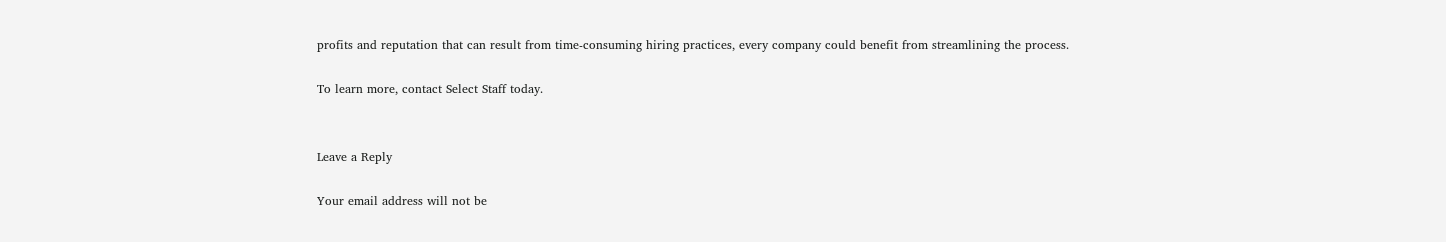profits and reputation that can result from time-consuming hiring practices, every company could benefit from streamlining the process.

To learn more, contact Select Staff today.


Leave a Reply

Your email address will not be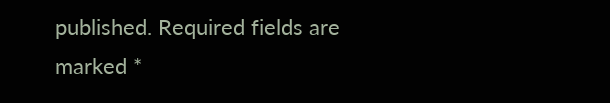published. Required fields are marked *